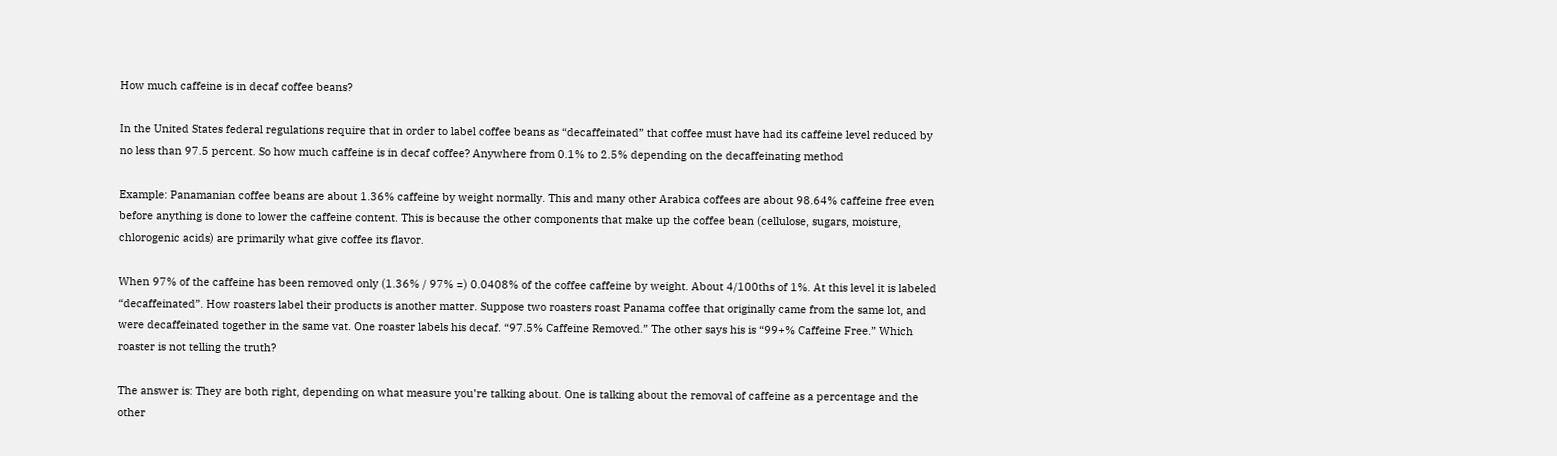How much caffeine is in decaf coffee beans?

In the United States federal regulations require that in order to label coffee beans as “decaffeinated” that coffee must have had its caffeine level reduced by no less than 97.5 percent. So how much caffeine is in decaf coffee? Anywhere from 0.1% to 2.5% depending on the decaffeinating method

Example: Panamanian coffee beans are about 1.36% caffeine by weight normally. This and many other Arabica coffees are about 98.64% caffeine free even before anything is done to lower the caffeine content. This is because the other components that make up the coffee bean (cellulose, sugars, moisture, chlorogenic acids) are primarily what give coffee its flavor.

When 97% of the caffeine has been removed only (1.36% / 97% =) 0.0408% of the coffee caffeine by weight. About 4/100ths of 1%. At this level it is labeled “decaffeinated”. How roasters label their products is another matter. Suppose two roasters roast Panama coffee that originally came from the same lot, and were decaffeinated together in the same vat. One roaster labels his decaf. “97.5% Caffeine Removed.” The other says his is “99+% Caffeine Free.” Which roaster is not telling the truth?

The answer is: They are both right, depending on what measure you’re talking about. One is talking about the removal of caffeine as a percentage and the other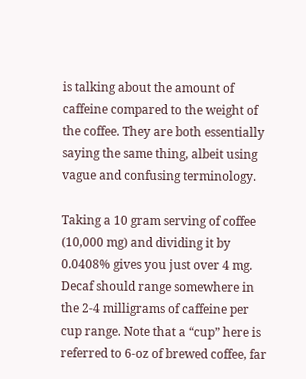is talking about the amount of caffeine compared to the weight of the coffee. They are both essentially saying the same thing, albeit using vague and confusing terminology.

Taking a 10 gram serving of coffee (10,000 mg) and dividing it by 0.0408% gives you just over 4 mg. Decaf should range somewhere in the 2-4 milligrams of caffeine per cup range. Note that a “cup” here is referred to 6-oz of brewed coffee, far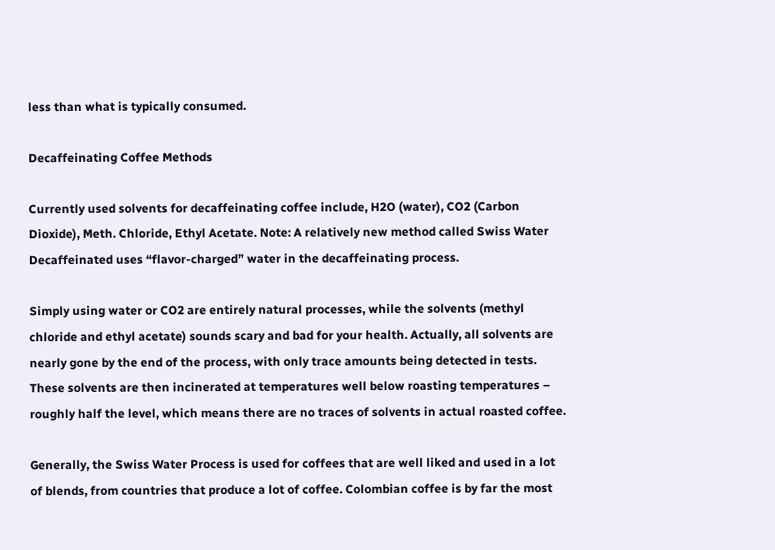less than what is typically consumed.

Decaffeinating Coffee Methods

Currently used solvents for decaffeinating coffee include, H2O (water), CO2 (Carbon Dioxide), Meth. Chloride, Ethyl Acetate. Note: A relatively new method called Swiss Water Decaffeinated uses “flavor-charged” water in the decaffeinating process.

Simply using water or CO2 are entirely natural processes, while the solvents (methyl chloride and ethyl acetate) sounds scary and bad for your health. Actually, all solvents are nearly gone by the end of the process, with only trace amounts being detected in tests. These solvents are then incinerated at temperatures well below roasting temperatures – roughly half the level, which means there are no traces of solvents in actual roasted coffee.

Generally, the Swiss Water Process is used for coffees that are well liked and used in a lot of blends, from countries that produce a lot of coffee. Colombian coffee is by far the most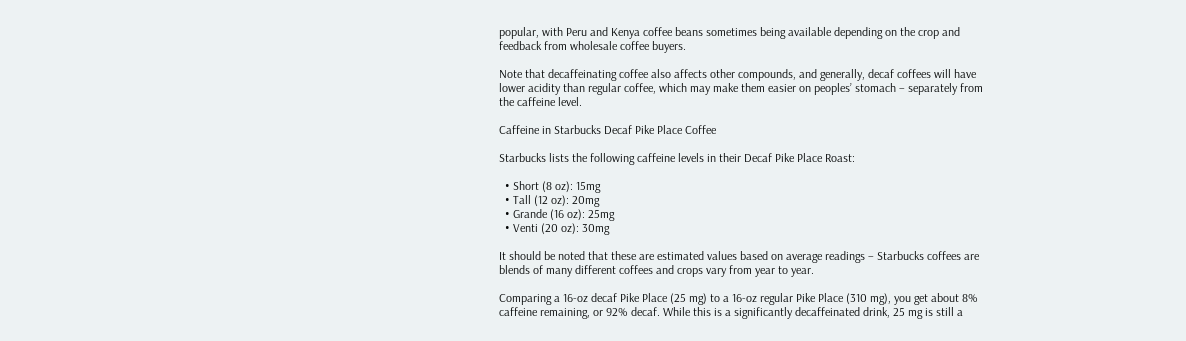popular, with Peru and Kenya coffee beans sometimes being available depending on the crop and feedback from wholesale coffee buyers.

Note that decaffeinating coffee also affects other compounds, and generally, decaf coffees will have lower acidity than regular coffee, which may make them easier on peoples’ stomach – separately from the caffeine level.

Caffeine in Starbucks Decaf Pike Place Coffee

Starbucks lists the following caffeine levels in their Decaf Pike Place Roast:

  • Short (8 oz): 15mg
  • Tall (12 oz): 20mg
  • Grande (16 oz): 25mg
  • Venti (20 oz): 30mg

It should be noted that these are estimated values based on average readings – Starbucks coffees are blends of many different coffees and crops vary from year to year.

Comparing a 16-oz decaf Pike Place (25 mg) to a 16-oz regular Pike Place (310 mg), you get about 8% caffeine remaining, or 92% decaf. While this is a significantly decaffeinated drink, 25 mg is still a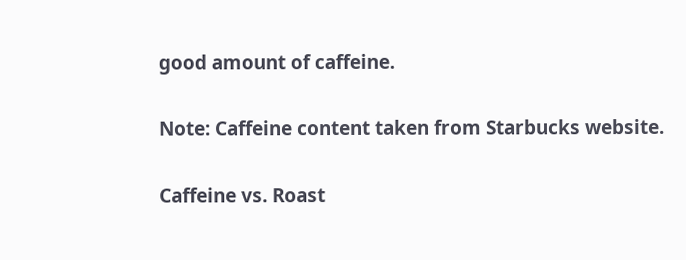good amount of caffeine.

Note: Caffeine content taken from Starbucks website.

Caffeine vs. Roast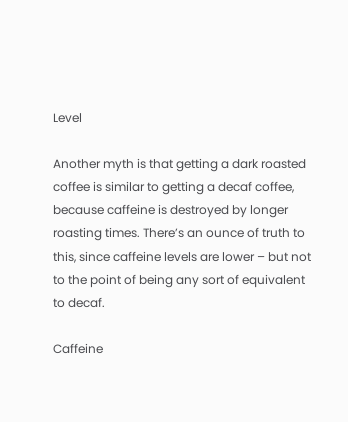Level

Another myth is that getting a dark roasted coffee is similar to getting a decaf coffee, because caffeine is destroyed by longer roasting times. There’s an ounce of truth to this, since caffeine levels are lower – but not to the point of being any sort of equivalent to decaf.

Caffeine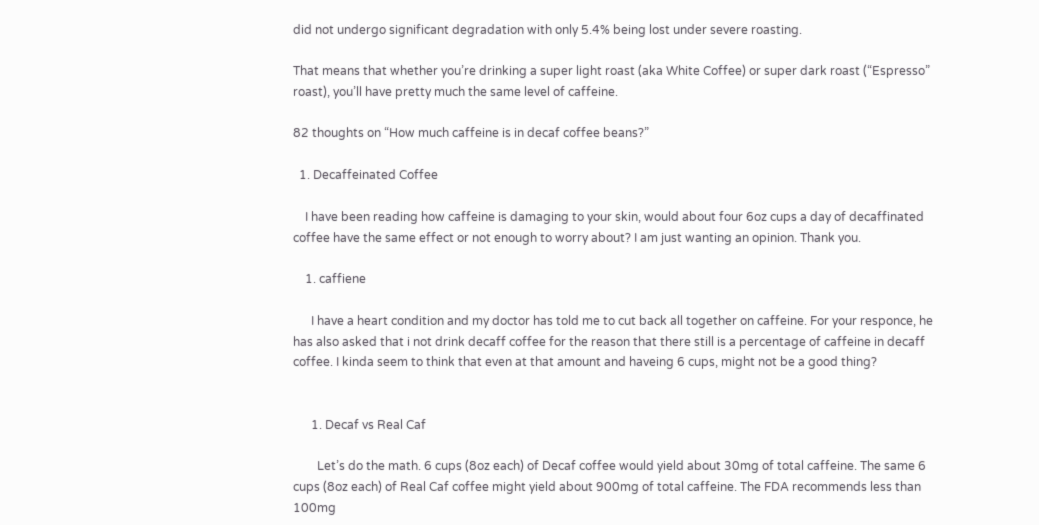did not undergo significant degradation with only 5.4% being lost under severe roasting.

That means that whether you’re drinking a super light roast (aka White Coffee) or super dark roast (“Espresso” roast), you’ll have pretty much the same level of caffeine.

82 thoughts on “How much caffeine is in decaf coffee beans?”

  1. Decaffeinated Coffee

    I have been reading how caffeine is damaging to your skin, would about four 6oz cups a day of decaffinated coffee have the same effect or not enough to worry about? I am just wanting an opinion. Thank you.

    1. caffiene

      I have a heart condition and my doctor has told me to cut back all together on caffeine. For your responce, he has also asked that i not drink decaff coffee for the reason that there still is a percentage of caffeine in decaff coffee. I kinda seem to think that even at that amount and haveing 6 cups, might not be a good thing?


      1. Decaf vs Real Caf

        Let’s do the math. 6 cups (8oz each) of Decaf coffee would yield about 30mg of total caffeine. The same 6 cups (8oz each) of Real Caf coffee might yield about 900mg of total caffeine. The FDA recommends less than 100mg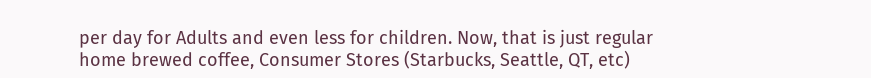per day for Adults and even less for children. Now, that is just regular home brewed coffee, Consumer Stores (Starbucks, Seattle, QT, etc)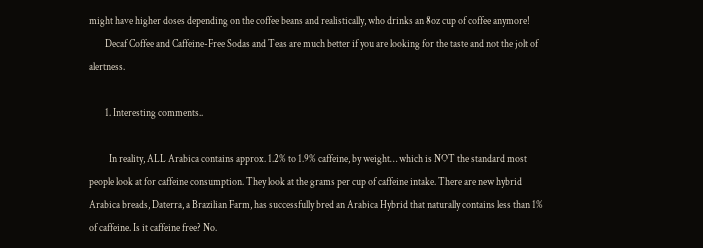might have higher doses depending on the coffee beans and realistically, who drinks an 8oz cup of coffee anymore!
        Decaf Coffee and Caffeine-Free Sodas and Teas are much better if you are looking for the taste and not the jolt of alertness.

        1. Interesting comments..

          In reality, ALL Arabica contains approx. 1.2% to 1.9% caffeine, by weight… which is NOT the standard most people look at for caffeine consumption. They look at the grams per cup of caffeine intake. There are new hybrid Arabica breads, Daterra, a Brazilian Farm, has successfully bred an Arabica Hybrid that naturally contains less than 1% of caffeine. Is it caffeine free? No.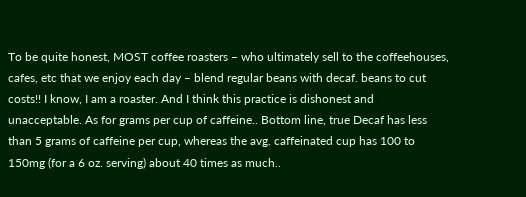To be quite honest, MOST coffee roasters – who ultimately sell to the coffeehouses, cafes, etc that we enjoy each day – blend regular beans with decaf. beans to cut costs!! I know, I am a roaster. And I think this practice is dishonest and unacceptable. As for grams per cup of caffeine.. Bottom line, true Decaf has less than 5 grams of caffeine per cup, whereas the avg. caffeinated cup has 100 to 150mg (for a 6 oz. serving) about 40 times as much..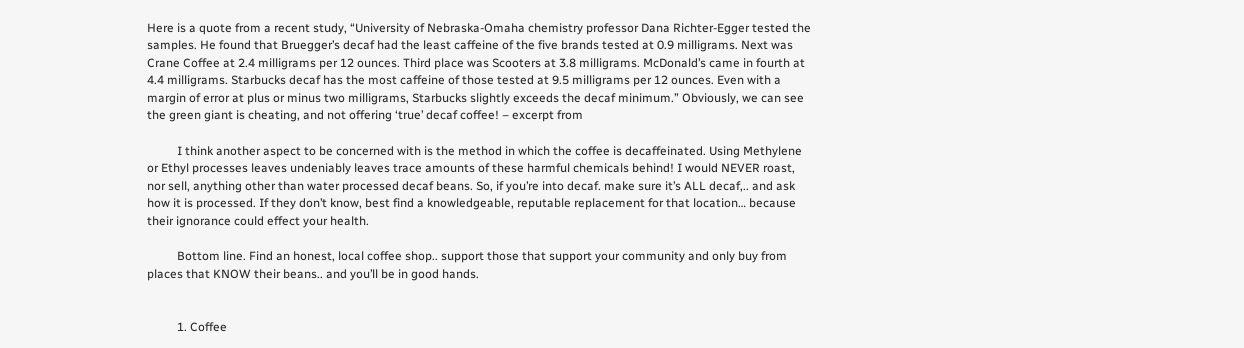Here is a quote from a recent study, “University of Nebraska-Omaha chemistry professor Dana Richter-Egger tested the samples. He found that Bruegger’s decaf had the least caffeine of the five brands tested at 0.9 milligrams. Next was Crane Coffee at 2.4 milligrams per 12 ounces. Third place was Scooters at 3.8 milligrams. McDonald’s came in fourth at 4.4 milligrams. Starbucks decaf has the most caffeine of those tested at 9.5 milligrams per 12 ounces. Even with a margin of error at plus or minus two milligrams, Starbucks slightly exceeds the decaf minimum.” Obviously, we can see the green giant is cheating, and not offering ‘true’ decaf coffee! – excerpt from

          I think another aspect to be concerned with is the method in which the coffee is decaffeinated. Using Methylene or Ethyl processes leaves undeniably leaves trace amounts of these harmful chemicals behind! I would NEVER roast, nor sell, anything other than water processed decaf beans. So, if you’re into decaf. make sure it’s ALL decaf,.. and ask how it is processed. If they don’t know, best find a knowledgeable, reputable replacement for that location… because their ignorance could effect your health.

          Bottom line. Find an honest, local coffee shop.. support those that support your community and only buy from places that KNOW their beans.. and you’ll be in good hands.


          1. Coffee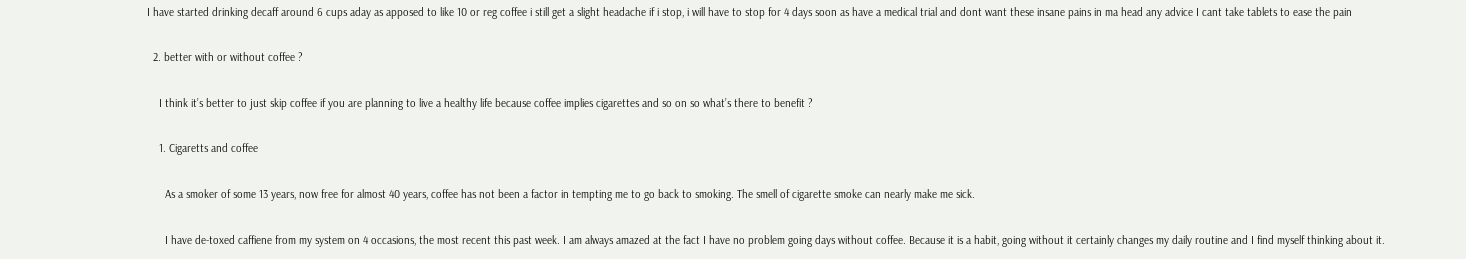I have started drinking decaff around 6 cups aday as apposed to like 10 or reg coffee i still get a slight headache if i stop, i will have to stop for 4 days soon as have a medical trial and dont want these insane pains in ma head any advice I cant take tablets to ease the pain

  2. better with or without coffee ?

    I think it’s better to just skip coffee if you are planning to live a healthy life because coffee implies cigarettes and so on so what’s there to benefit ?

    1. Cigaretts and coffee

      As a smoker of some 13 years, now free for almost 40 years, coffee has not been a factor in tempting me to go back to smoking. The smell of cigarette smoke can nearly make me sick.

      I have de-toxed caffiene from my system on 4 occasions, the most recent this past week. I am always amazed at the fact I have no problem going days without coffee. Because it is a habit, going without it certainly changes my daily routine and I find myself thinking about it.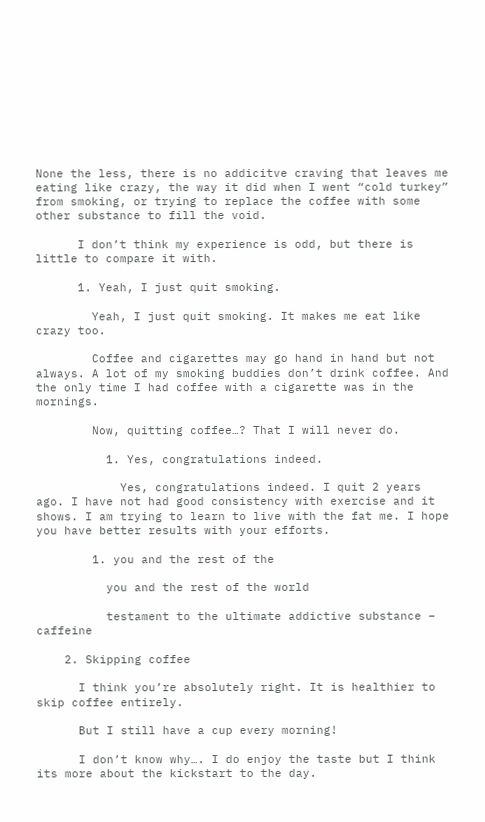None the less, there is no addicitve craving that leaves me eating like crazy, the way it did when I went “cold turkey” from smoking, or trying to replace the coffee with some other substance to fill the void.

      I don’t think my experience is odd, but there is little to compare it with.

      1. Yeah, I just quit smoking.

        Yeah, I just quit smoking. It makes me eat like crazy too.

        Coffee and cigarettes may go hand in hand but not always. A lot of my smoking buddies don’t drink coffee. And the only time I had coffee with a cigarette was in the mornings.

        Now, quitting coffee…? That I will never do.

          1. Yes, congratulations indeed.

            Yes, congratulations indeed. I quit 2 years ago. I have not had good consistency with exercise and it shows. I am trying to learn to live with the fat me. I hope you have better results with your efforts.

        1. you and the rest of the

          you and the rest of the world

          testament to the ultimate addictive substance – caffeine

    2. Skipping coffee

      I think you’re absolutely right. It is healthier to skip coffee entirely.

      But I still have a cup every morning!

      I don’t know why…. I do enjoy the taste but I think its more about the kickstart to the day.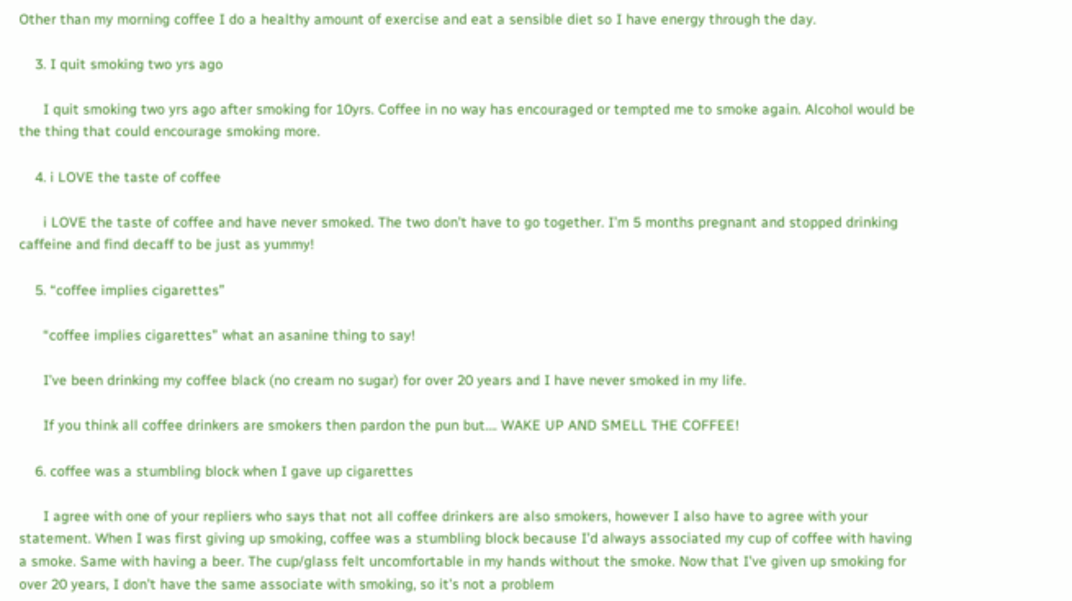Other than my morning coffee I do a healthy amount of exercise and eat a sensible diet so I have energy through the day.

    3. I quit smoking two yrs ago

      I quit smoking two yrs ago after smoking for 10yrs. Coffee in no way has encouraged or tempted me to smoke again. Alcohol would be the thing that could encourage smoking more.

    4. i LOVE the taste of coffee

      i LOVE the taste of coffee and have never smoked. The two don’t have to go together. I’m 5 months pregnant and stopped drinking caffeine and find decaff to be just as yummy!

    5. “coffee implies cigarettes”

      “coffee implies cigarettes” what an asanine thing to say!

      I’ve been drinking my coffee black (no cream no sugar) for over 20 years and I have never smoked in my life.

      If you think all coffee drinkers are smokers then pardon the pun but…. WAKE UP AND SMELL THE COFFEE!

    6. coffee was a stumbling block when I gave up cigarettes

      I agree with one of your repliers who says that not all coffee drinkers are also smokers, however I also have to agree with your statement. When I was first giving up smoking, coffee was a stumbling block because I’d always associated my cup of coffee with having a smoke. Same with having a beer. The cup/glass felt uncomfortable in my hands without the smoke. Now that I’ve given up smoking for over 20 years, I don’t have the same associate with smoking, so it’s not a problem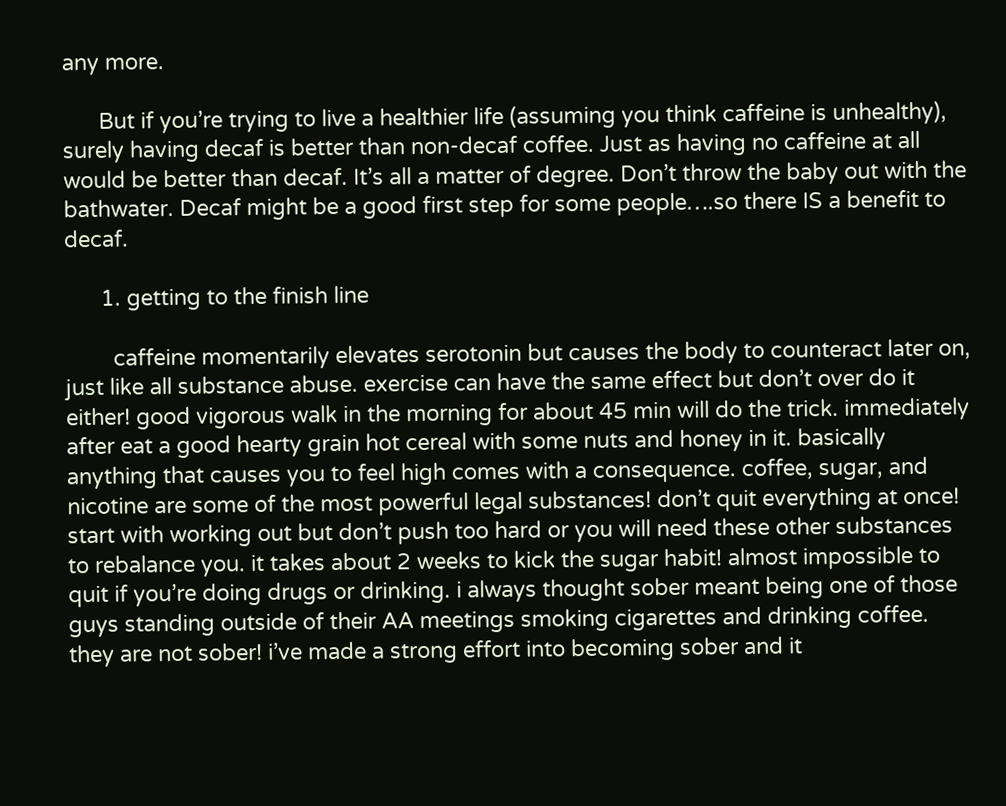any more.

      But if you’re trying to live a healthier life (assuming you think caffeine is unhealthy), surely having decaf is better than non-decaf coffee. Just as having no caffeine at all would be better than decaf. It’s all a matter of degree. Don’t throw the baby out with the bathwater. Decaf might be a good first step for some people….so there IS a benefit to decaf.

      1. getting to the finish line

        caffeine momentarily elevates serotonin but causes the body to counteract later on, just like all substance abuse. exercise can have the same effect but don’t over do it either! good vigorous walk in the morning for about 45 min will do the trick. immediately after eat a good hearty grain hot cereal with some nuts and honey in it. basically anything that causes you to feel high comes with a consequence. coffee, sugar, and nicotine are some of the most powerful legal substances! don’t quit everything at once! start with working out but don’t push too hard or you will need these other substances to rebalance you. it takes about 2 weeks to kick the sugar habit! almost impossible to quit if you’re doing drugs or drinking. i always thought sober meant being one of those guys standing outside of their AA meetings smoking cigarettes and drinking coffee. they are not sober! i’ve made a strong effort into becoming sober and it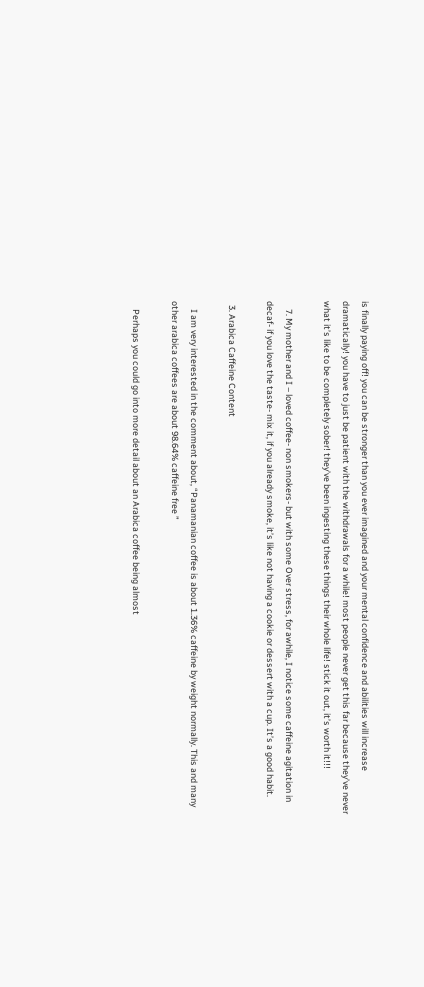is finally paying off! you can be stronger than you ever imagined and your mental confidence and abilities will increase dramatically! you have to just be patient with the withdrawals for a while! most people never get this far because they’ve never what it’s like to be completely sober! they’ve been ingesting these things their whole life! stick it out, it’s worth it!!!

    7. My mother and I – loved coffee- non smokers- but with some Over stress, for awhile, I notice some caffeine agitation in decaf- if you love the taste- mix it, if you already smoke, it’s like not having a cookie or dessert with a cup. It’s a good habit.

  3. Arabica Caffeine Content

    I am very interested in the comment about, “Panamanian coffee is about 1.36% caffeine by weight normally. This and many other arabica coffees are about 98.64% caffeine free ”

    Perhaps you could go into more detail about an Arabica coffee being almost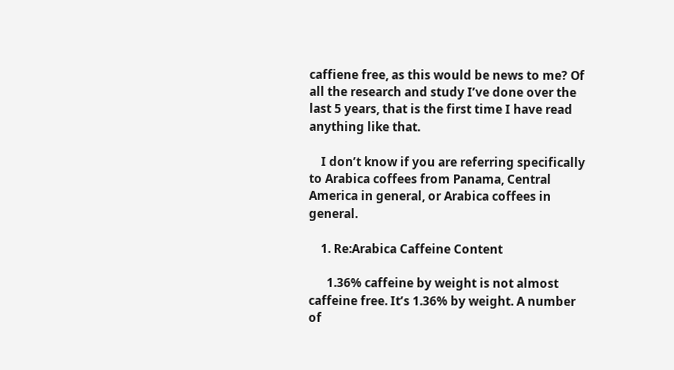caffiene free, as this would be news to me? Of all the research and study I’ve done over the last 5 years, that is the first time I have read anything like that.

    I don’t know if you are referring specifically to Arabica coffees from Panama, Central America in general, or Arabica coffees in general.

    1. Re:Arabica Caffeine Content

      1.36% caffeine by weight is not almost caffeine free. It’s 1.36% by weight. A number of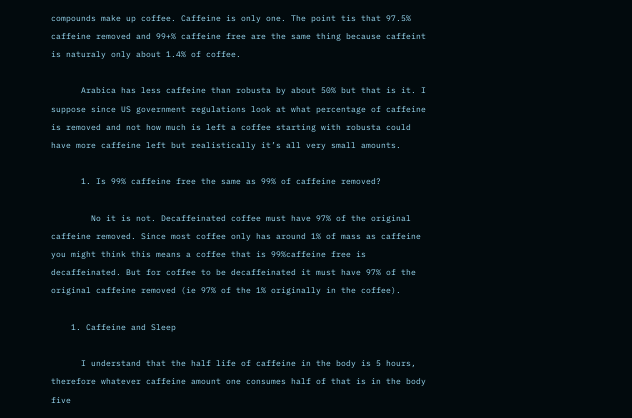compounds make up coffee. Caffeine is only one. The point tis that 97.5% caffeine removed and 99+% caffeine free are the same thing because caffeint is naturaly only about 1.4% of coffee.

      Arabica has less caffeine than robusta by about 50% but that is it. I suppose since US government regulations look at what percentage of caffeine is removed and not how much is left a coffee starting with robusta could have more caffeine left but realistically it’s all very small amounts.

      1. Is 99% caffeine free the same as 99% of caffeine removed?

        No it is not. Decaffeinated coffee must have 97% of the original caffeine removed. Since most coffee only has around 1% of mass as caffeine you might think this means a coffee that is 99%caffeine free is decaffeinated. But for coffee to be decaffeinated it must have 97% of the original caffeine removed (ie 97% of the 1% originally in the coffee).

    1. Caffeine and Sleep

      I understand that the half life of caffeine in the body is 5 hours, therefore whatever caffeine amount one consumes half of that is in the body five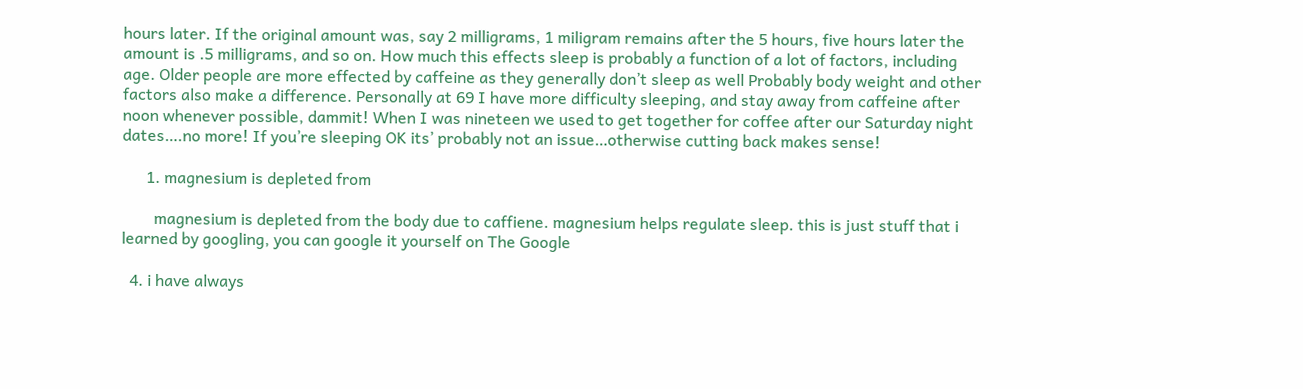hours later. If the original amount was, say 2 milligrams, 1 miligram remains after the 5 hours, five hours later the amount is .5 milligrams, and so on. How much this effects sleep is probably a function of a lot of factors, including age. Older people are more effected by caffeine as they generally don’t sleep as well Probably body weight and other factors also make a difference. Personally at 69 I have more difficulty sleeping, and stay away from caffeine after noon whenever possible, dammit! When I was nineteen we used to get together for coffee after our Saturday night dates….no more! If you’re sleeping OK its’ probably not an issue…otherwise cutting back makes sense!

      1. magnesium is depleted from

        magnesium is depleted from the body due to caffiene. magnesium helps regulate sleep. this is just stuff that i learned by googling, you can google it yourself on The Google

  4. i have always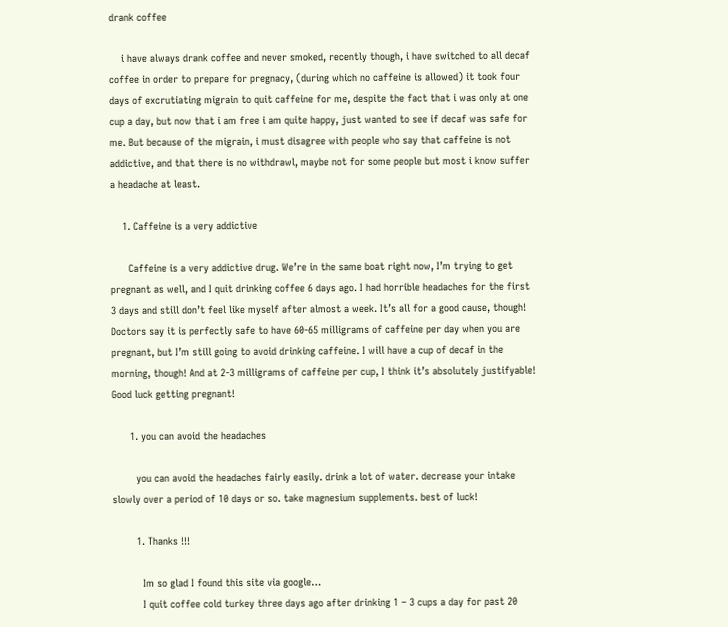drank coffee

    i have always drank coffee and never smoked, recently though, i have switched to all decaf coffee in order to prepare for pregnacy, (during which no caffeine is allowed) it took four days of excrutiating migrain to quit caffeine for me, despite the fact that i was only at one cup a day, but now that i am free i am quite happy, just wanted to see if decaf was safe for me. But because of the migrain, i must disagree with people who say that caffeine is not addictive, and that there is no withdrawl, maybe not for some people but most i know suffer a headache at least.

    1. Caffeine is a very addictive

      Caffeine is a very addictive drug. We’re in the same boat right now, I’m trying to get pregnant as well, and I quit drinking coffee 6 days ago. I had horrible headaches for the first 3 days and still don’t feel like myself after almost a week. It’s all for a good cause, though! Doctors say it is perfectly safe to have 60-65 milligrams of caffeine per day when you are pregnant, but I’m still going to avoid drinking caffeine. I will have a cup of decaf in the morning, though! And at 2-3 milligrams of caffeine per cup, I think it’s absolutely justifyable! Good luck getting pregnant!

      1. you can avoid the headaches

        you can avoid the headaches fairly easily. drink a lot of water. decrease your intake slowly over a period of 10 days or so. take magnesium supplements. best of luck!

        1. Thanks !!!

          Im so glad I found this site via google…
          I quit coffee cold turkey three days ago after drinking 1 – 3 cups a day for past 20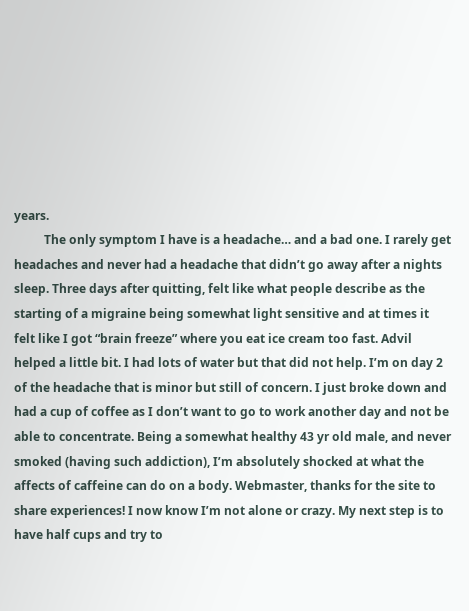years.
          The only symptom I have is a headache… and a bad one. I rarely get headaches and never had a headache that didn’t go away after a nights sleep. Three days after quitting, felt like what people describe as the starting of a migraine being somewhat light sensitive and at times it felt like I got “brain freeze” where you eat ice cream too fast. Advil helped a little bit. I had lots of water but that did not help. I’m on day 2 of the headache that is minor but still of concern. I just broke down and had a cup of coffee as I don’t want to go to work another day and not be able to concentrate. Being a somewhat healthy 43 yr old male, and never smoked (having such addiction), I’m absolutely shocked at what the affects of caffeine can do on a body. Webmaster, thanks for the site to share experiences! I now know I’m not alone or crazy. My next step is to have half cups and try to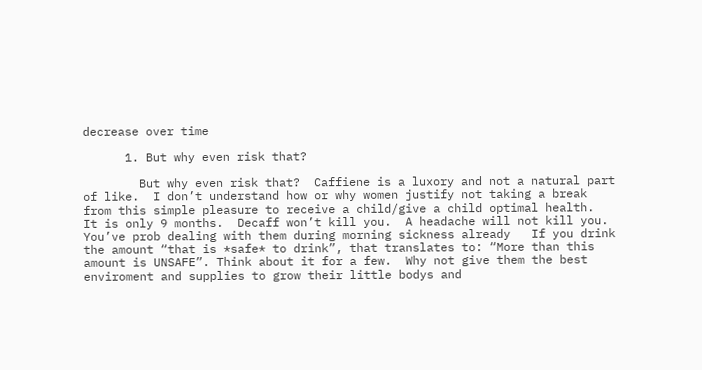decrease over time

      1. But why even risk that?

        But why even risk that?  Caffiene is a luxory and not a natural part of like.  I don’t understand how or why women justify not taking a break from this simple pleasure to receive a child/give a child optimal health.  It is only 9 months.  Decaff won’t kill you.  A headache will not kill you.  You’ve prob dealing with them during morning sickness already   If you drink the amount “that is *safe* to drink”, that translates to: “More than this amount is UNSAFE”. Think about it for a few.  Why not give them the best enviroment and supplies to grow their little bodys and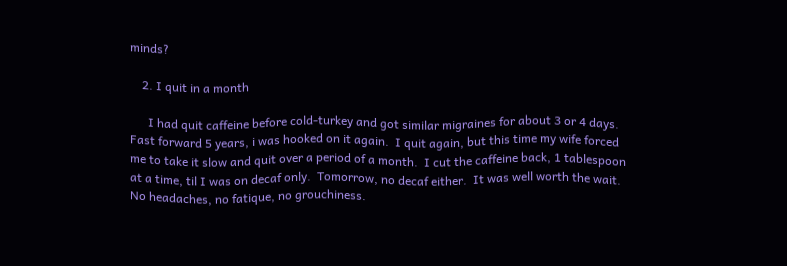minds?

    2. I quit in a month

      I had quit caffeine before cold-turkey and got similar migraines for about 3 or 4 days.  Fast forward 5 years, i was hooked on it again.  I quit again, but this time my wife forced me to take it slow and quit over a period of a month.  I cut the caffeine back, 1 tablespoon at a time, til I was on decaf only.  Tomorrow, no decaf either.  It was well worth the wait.  No headaches, no fatique, no grouchiness.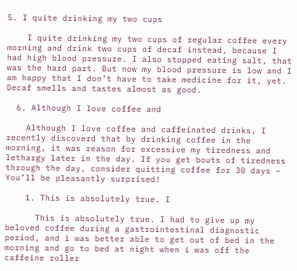5. I quite drinking my two cups

    I quite drinking my two cups of regular coffee every morning and drink two cups of decaf instead, because I had high blood pressure. I also stopped eating salt, that was the hard part. But now my blood pressure is low and I am happy that I don’t have to take medicine for it, yet. Decaf smells and tastes almost as good.

  6. Although I love coffee and

    Although I love coffee and caffeinated drinks, I recently discoverd that by drinking coffee in the morning, it was reason for excessive my tiredness and lethargy later in the day. If you get bouts of tiredness through the day, consider quitting coffee for 30 days – You’ll be pleasantly surprised!

    1. This is absolutely true. I

      This is absolutely true. I had to give up my beloved coffee during a gastrointestinal diagnostic period, and i was better able to get out of bed in the morning and go to bed at night when i was off the caffeine roller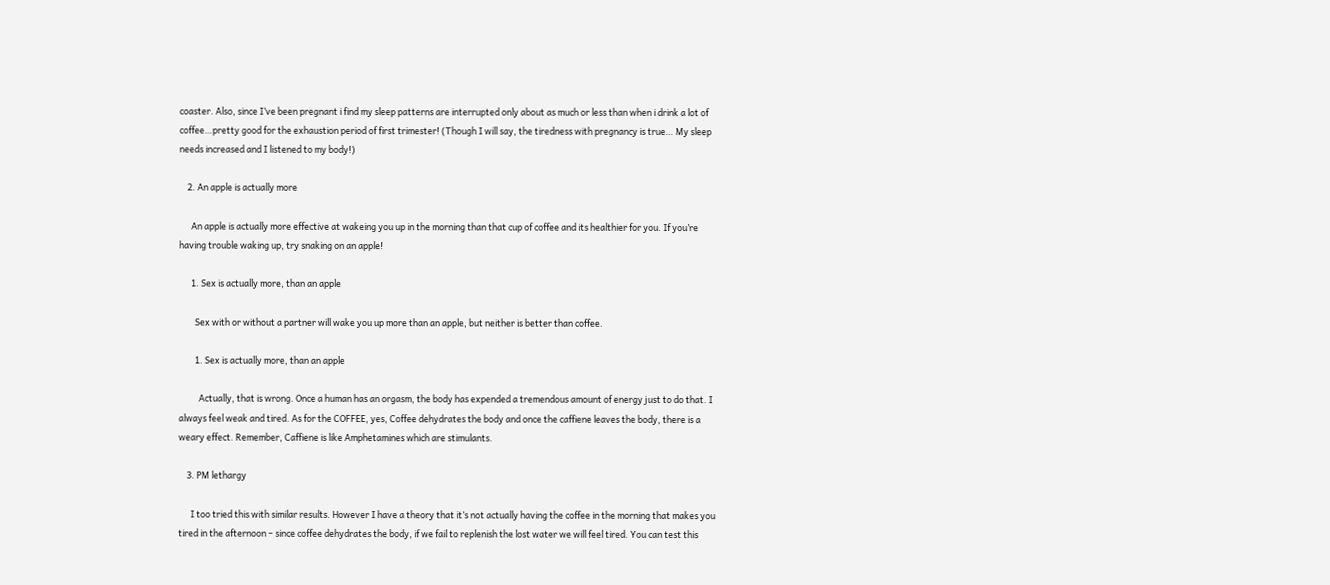coaster. Also, since I’ve been pregnant i find my sleep patterns are interrupted only about as much or less than when i drink a lot of coffee…pretty good for the exhaustion period of first trimester! (Though I will say, the tiredness with pregnancy is true… My sleep needs increased and I listened to my body!)

    2. An apple is actually more

      An apple is actually more effective at wakeing you up in the morning than that cup of coffee and its healthier for you. If you’re having trouble waking up, try snaking on an apple!

      1. Sex is actually more, than an apple

        Sex with or without a partner will wake you up more than an apple, but neither is better than coffee.

        1. Sex is actually more, than an apple

          Actually, that is wrong. Once a human has an orgasm, the body has expended a tremendous amount of energy just to do that. I always feel weak and tired. As for the COFFEE, yes, Coffee dehydrates the body and once the caffiene leaves the body, there is a weary effect. Remember, Caffiene is like Amphetamines which are stimulants.

    3. PM lethargy

      I too tried this with similar results. However I have a theory that it’s not actually having the coffee in the morning that makes you tired in the afternoon – since coffee dehydrates the body, if we fail to replenish the lost water we will feel tired. You can test this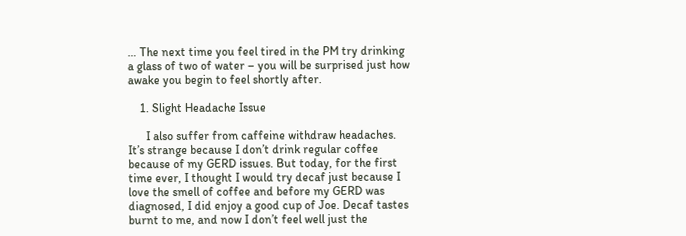… The next time you feel tired in the PM try drinking a glass of two of water – you will be surprised just how awake you begin to feel shortly after.

    1. Slight Headache Issue

      I also suffer from caffeine withdraw headaches. It’s strange because I don’t drink regular coffee because of my GERD issues. But today, for the first time ever, I thought I would try decaf just because I love the smell of coffee and before my GERD was diagnosed, I did enjoy a good cup of Joe. Decaf tastes burnt to me, and now I don’t feel well just the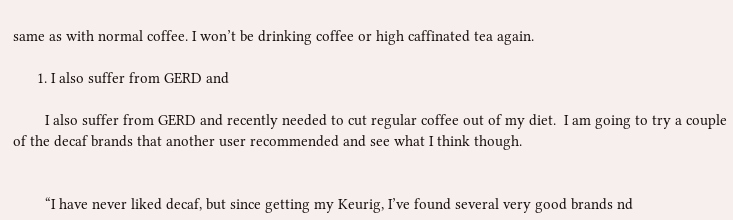same as with normal coffee. I won’t be drinking coffee or high caffinated tea again.

      1. I also suffer from GERD and

        I also suffer from GERD and recently needed to cut regular coffee out of my diet.  I am going to try a couple of the decaf brands that another user recommended and see what I think though.


        “I have never liked decaf, but since getting my Keurig, I’ve found several very good brands nd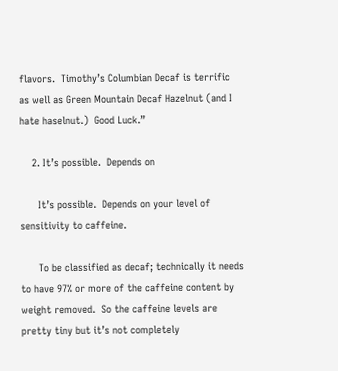flavors.  Timothy’s Columbian Decaf is terrific as well as Green Mountain Decaf Hazelnut (and I hate haselnut.)  Good Luck.”

    2. It’s possible.  Depends on

      It’s possible.  Depends on your level of sensitivity to caffeine.

      To be classified as decaf; technically it needs to have 97% or more of the caffeine content by weight removed.  So the caffeine levels are pretty tiny but it’s not completely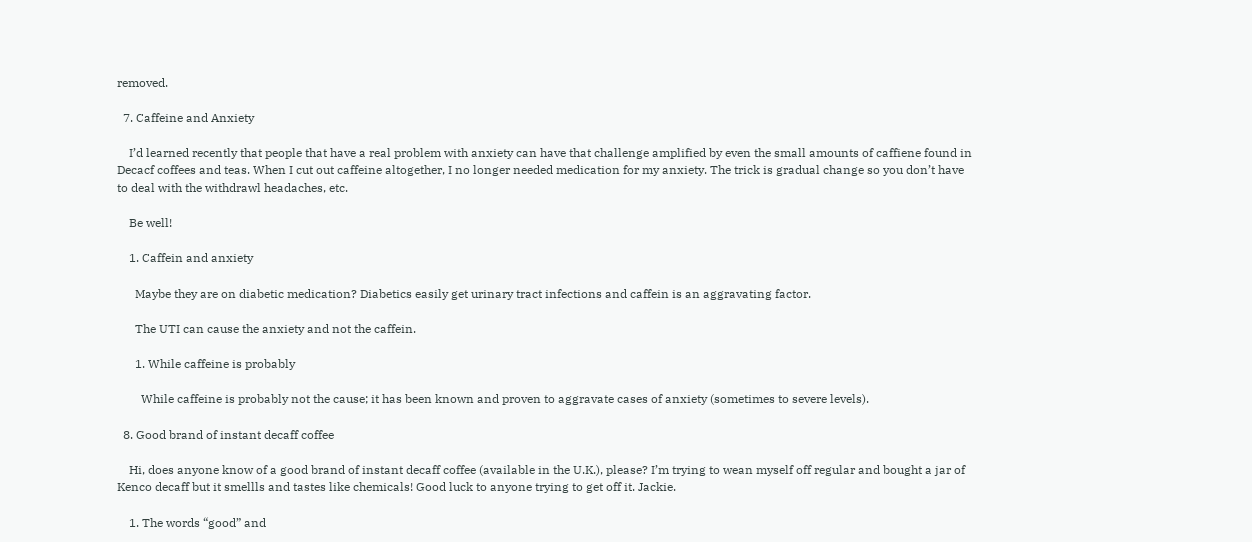removed.

  7. Caffeine and Anxiety

    I’d learned recently that people that have a real problem with anxiety can have that challenge amplified by even the small amounts of caffiene found in Decacf coffees and teas. When I cut out caffeine altogether, I no longer needed medication for my anxiety. The trick is gradual change so you don’t have to deal with the withdrawl headaches, etc.

    Be well!

    1. Caffein and anxiety

      Maybe they are on diabetic medication? Diabetics easily get urinary tract infections and caffein is an aggravating factor.

      The UTI can cause the anxiety and not the caffein.

      1. While caffeine is probably

        While caffeine is probably not the cause; it has been known and proven to aggravate cases of anxiety (sometimes to severe levels).

  8. Good brand of instant decaff coffee

    Hi, does anyone know of a good brand of instant decaff coffee (available in the U.K.), please? I’m trying to wean myself off regular and bought a jar of Kenco decaff but it smellls and tastes like chemicals! Good luck to anyone trying to get off it. Jackie.

    1. The words “good” and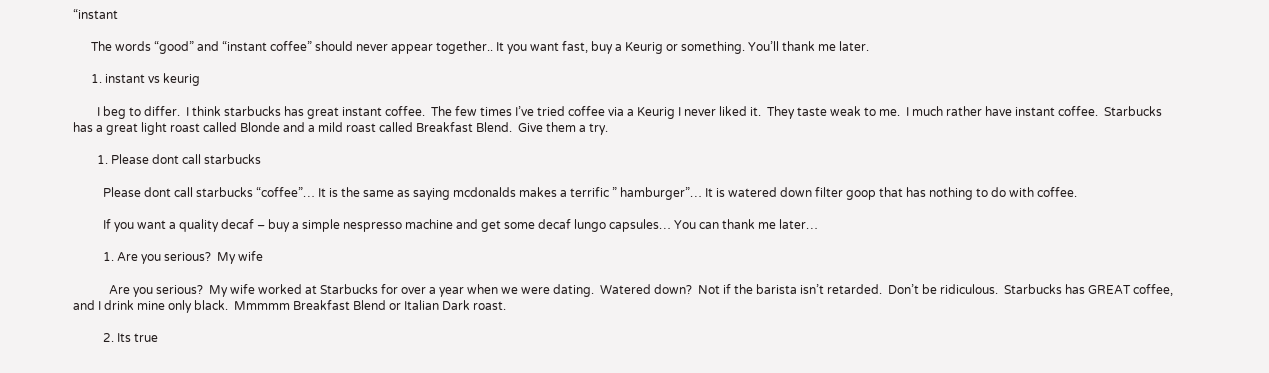“instant

      The words “good” and “instant coffee” should never appear together.. It you want fast, buy a Keurig or something. You’ll thank me later.

      1. instant vs keurig

        I beg to differ.  I think starbucks has great instant coffee.  The few times I’ve tried coffee via a Keurig I never liked it.  They taste weak to me.  I much rather have instant coffee.  Starbucks has a great light roast called Blonde and a mild roast called Breakfast Blend.  Give them a try.

        1. Please dont call starbucks

          Please dont call starbucks “coffee”… It is the same as saying mcdonalds makes a terrific ” hamburger”… It is watered down filter goop that has nothing to do with coffee.

          If you want a quality decaf – buy a simple nespresso machine and get some decaf lungo capsules… You can thank me later…

          1. Are you serious?  My wife

            Are you serious?  My wife worked at Starbucks for over a year when we were dating.  Watered down?  Not if the barista isn’t retarded.  Don’t be ridiculous.  Starbucks has GREAT coffee, and I drink mine only black.  Mmmmm Breakfast Blend or Italian Dark roast.

          2. Its true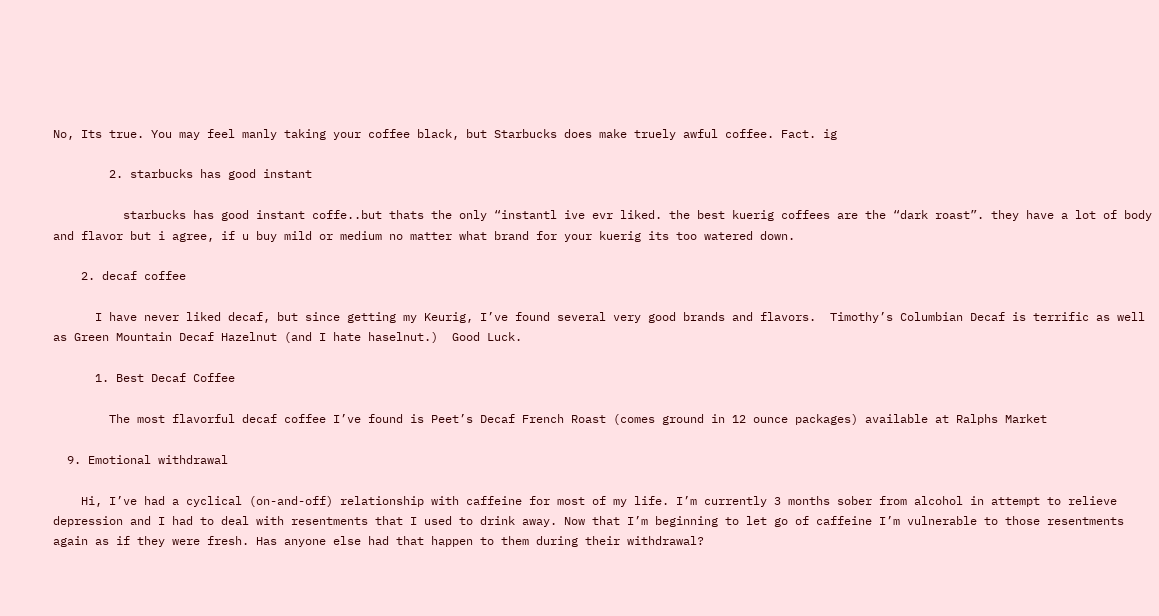No, Its true. You may feel manly taking your coffee black, but Starbucks does make truely awful coffee. Fact. ig

        2. starbucks has good instant

          starbucks has good instant coffe..but thats the only “instantl ive evr liked. the best kuerig coffees are the “dark roast”. they have a lot of body and flavor but i agree, if u buy mild or medium no matter what brand for your kuerig its too watered down.

    2. decaf coffee

      I have never liked decaf, but since getting my Keurig, I’ve found several very good brands and flavors.  Timothy’s Columbian Decaf is terrific as well as Green Mountain Decaf Hazelnut (and I hate haselnut.)  Good Luck.

      1. Best Decaf Coffee

        The most flavorful decaf coffee I’ve found is Peet’s Decaf French Roast (comes ground in 12 ounce packages) available at Ralphs Market

  9. Emotional withdrawal

    Hi, I’ve had a cyclical (on-and-off) relationship with caffeine for most of my life. I’m currently 3 months sober from alcohol in attempt to relieve depression and I had to deal with resentments that I used to drink away. Now that I’m beginning to let go of caffeine I’m vulnerable to those resentments again as if they were fresh. Has anyone else had that happen to them during their withdrawal?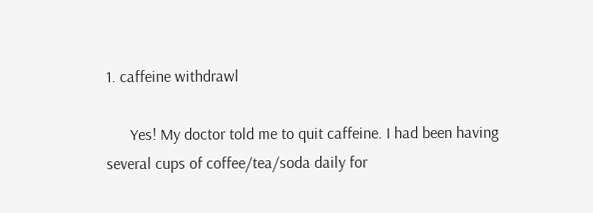1. caffeine withdrawl

      Yes! My doctor told me to quit caffeine. I had been having several cups of coffee/tea/soda daily for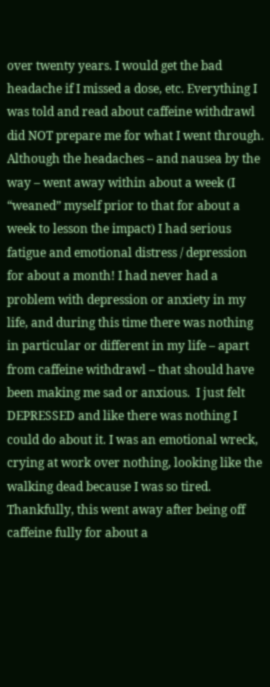over twenty years. I would get the bad headache if I missed a dose, etc. Everything I was told and read about caffeine withdrawl did NOT prepare me for what I went through. Although the headaches – and nausea by the way – went away within about a week (I “weaned” myself prior to that for about a week to lesson the impact) I had serious fatigue and emotional distress / depression for about a month! I had never had a problem with depression or anxiety in my life, and during this time there was nothing in particular or different in my life – apart from caffeine withdrawl – that should have been making me sad or anxious.  I just felt DEPRESSED and like there was nothing I could do about it. I was an emotional wreck, crying at work over nothing, looking like the walking dead because I was so tired. Thankfully, this went away after being off caffeine fully for about a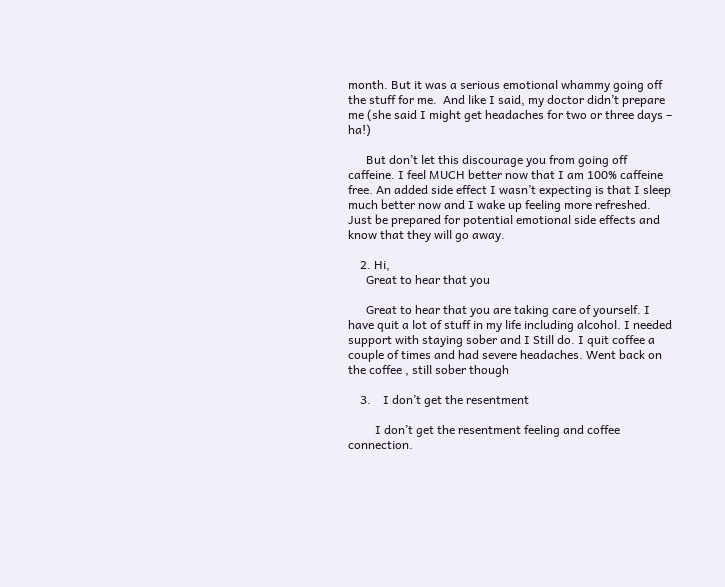month. But it was a serious emotional whammy going off the stuff for me.  And like I said, my doctor didn’t prepare me (she said I might get headaches for two or three days – ha!)

      But don’t let this discourage you from going off caffeine. I feel MUCH better now that I am 100% caffeine free. An added side effect I wasn’t expecting is that I sleep much better now and I wake up feeling more refreshed. Just be prepared for potential emotional side effects and know that they will go away.

    2. Hi,
      Great to hear that you

      Great to hear that you are taking care of yourself. I have quit a lot of stuff in my life including alcohol. I needed support with staying sober and I Still do. I quit coffee a couple of times and had severe headaches. Went back on the coffee , still sober though

    3.    I don’t get the resentment

         I don’t get the resentment feeling and coffee connection.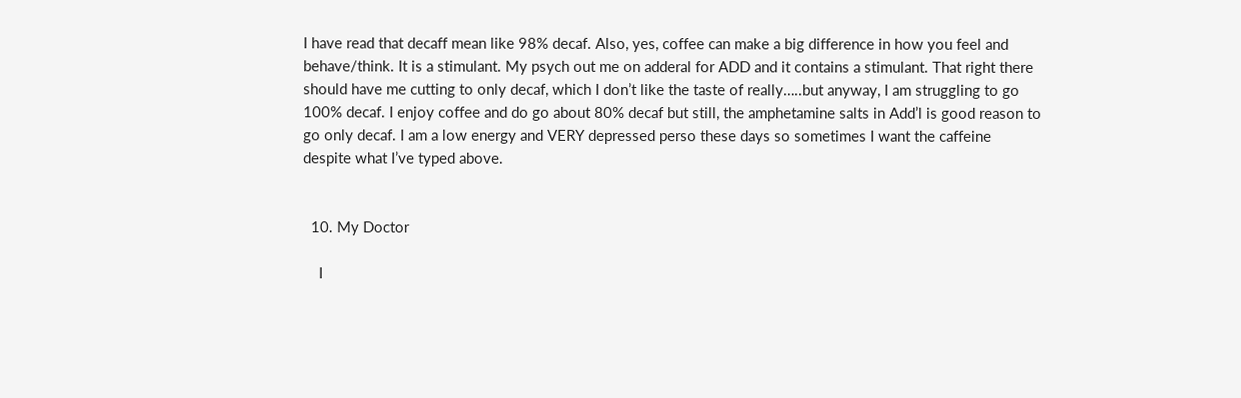I have read that decaff mean like 98% decaf. Also, yes, coffee can make a big difference in how you feel and behave/think. It is a stimulant. My psych out me on adderal for ADD and it contains a stimulant. That right there should have me cutting to only decaf, which I don’t like the taste of really…..but anyway, I am struggling to go 100% decaf. I enjoy coffee and do go about 80% decaf but still, the amphetamine salts in Add’l is good reason to go only decaf. I am a low energy and VERY depressed perso these days so sometimes I want the caffeine despite what I’ve typed above.


  10. My Doctor

    I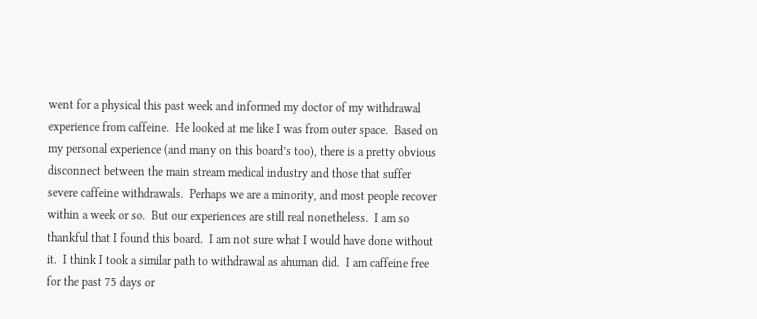went for a physical this past week and informed my doctor of my withdrawal experience from caffeine.  He looked at me like I was from outer space.  Based on my personal experience (and many on this board’s too), there is a pretty obvious disconnect between the main stream medical industry and those that suffer severe caffeine withdrawals.  Perhaps we are a minority, and most people recover within a week or so.  But our experiences are still real nonetheless.  I am so thankful that I found this board.  I am not sure what I would have done without it.  I think I took a similar path to withdrawal as ahuman did.  I am caffeine free for the past 75 days or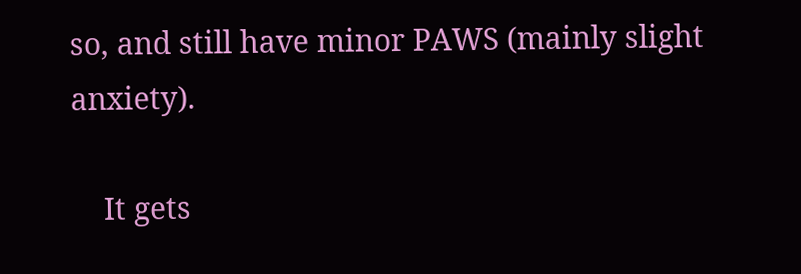so, and still have minor PAWS (mainly slight anxiety).

    It gets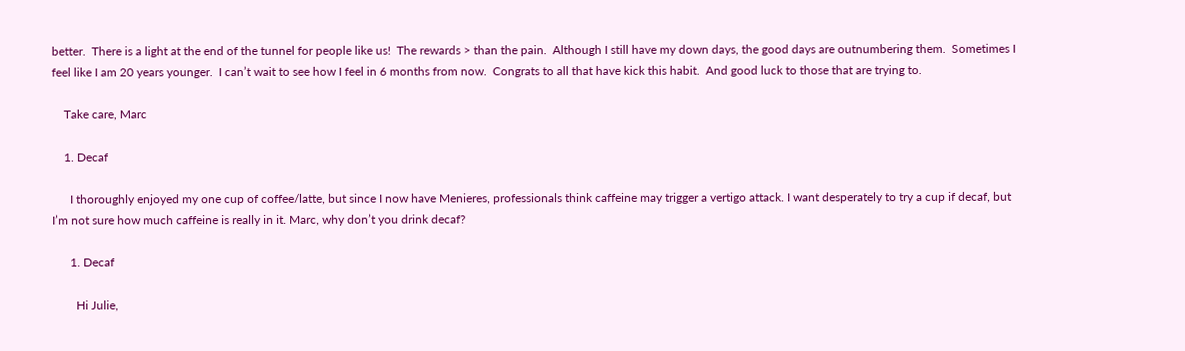better.  There is a light at the end of the tunnel for people like us!  The rewards > than the pain.  Although I still have my down days, the good days are outnumbering them.  Sometimes I feel like I am 20 years younger.  I can’t wait to see how I feel in 6 months from now.  Congrats to all that have kick this habit.  And good luck to those that are trying to.

    Take care, Marc

    1. Decaf

      I thoroughly enjoyed my one cup of coffee/latte, but since I now have Menieres, professionals think caffeine may trigger a vertigo attack. I want desperately to try a cup if decaf, but I’m not sure how much caffeine is really in it. Marc, why don’t you drink decaf?

      1. Decaf

        Hi Julie,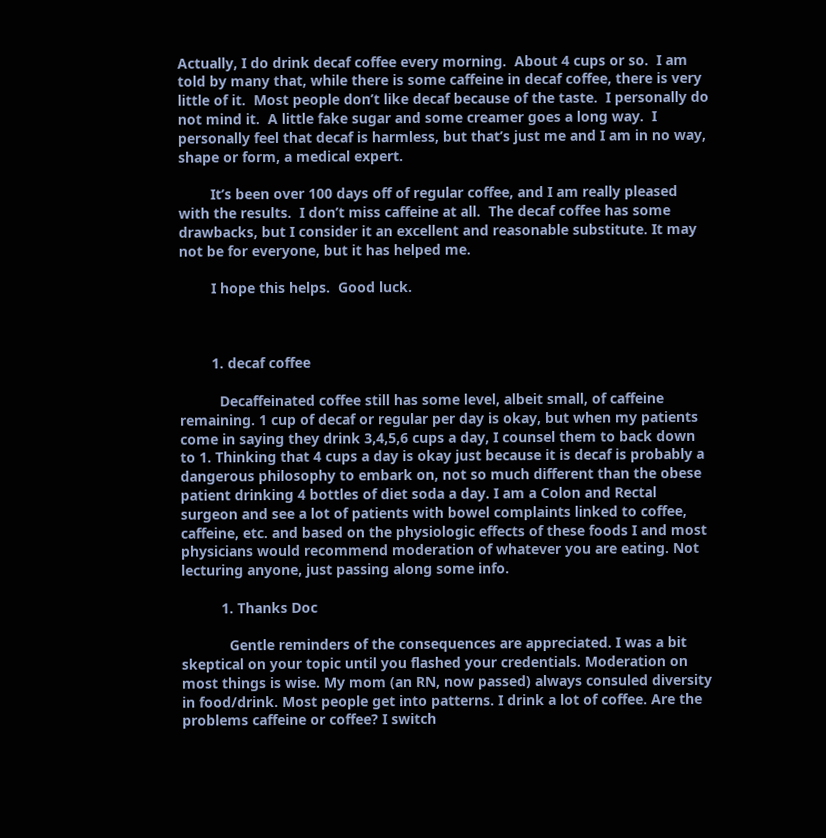Actually, I do drink decaf coffee every morning.  About 4 cups or so.  I am told by many that, while there is some caffeine in decaf coffee, there is very little of it.  Most people don’t like decaf because of the taste.  I personally do not mind it.  A little fake sugar and some creamer goes a long way.  I personally feel that decaf is harmless, but that’s just me and I am in no way, shape or form, a medical expert.

        It’s been over 100 days off of regular coffee, and I am really pleased with the results.  I don’t miss caffeine at all.  The decaf coffee has some drawbacks, but I consider it an excellent and reasonable substitute. It may not be for everyone, but it has helped me.

        I hope this helps.  Good luck.



        1. decaf coffee

          Decaffeinated coffee still has some level, albeit small, of caffeine remaining. 1 cup of decaf or regular per day is okay, but when my patients come in saying they drink 3,4,5,6 cups a day, I counsel them to back down to 1. Thinking that 4 cups a day is okay just because it is decaf is probably a dangerous philosophy to embark on, not so much different than the obese patient drinking 4 bottles of diet soda a day. I am a Colon and Rectal surgeon and see a lot of patients with bowel complaints linked to coffee, caffeine, etc. and based on the physiologic effects of these foods I and most physicians would recommend moderation of whatever you are eating. Not lecturing anyone, just passing along some info.

          1. Thanks Doc

            Gentle reminders of the consequences are appreciated. I was a bit skeptical on your topic until you flashed your credentials. Moderation on most things is wise. My mom (an RN, now passed) always consuled diversity in food/drink. Most people get into patterns. I drink a lot of coffee. Are the problems caffeine or coffee? I switch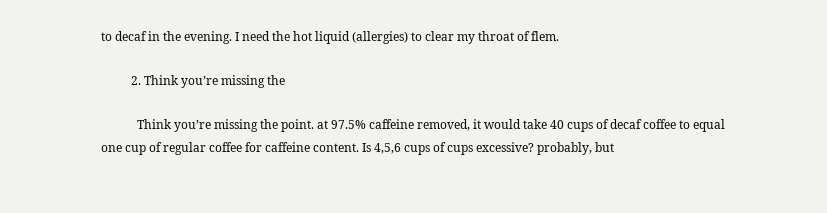to decaf in the evening. I need the hot liquid (allergies) to clear my throat of flem.

          2. Think you’re missing the

            Think you’re missing the point. at 97.5% caffeine removed, it would take 40 cups of decaf coffee to equal one cup of regular coffee for caffeine content. Is 4,5,6 cups of cups excessive? probably, but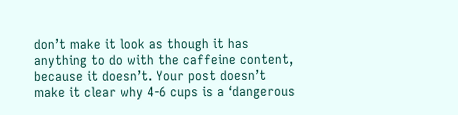don’t make it look as though it has anything to do with the caffeine content, because it doesn’t. Your post doesn’t make it clear why 4-6 cups is a ‘dangerous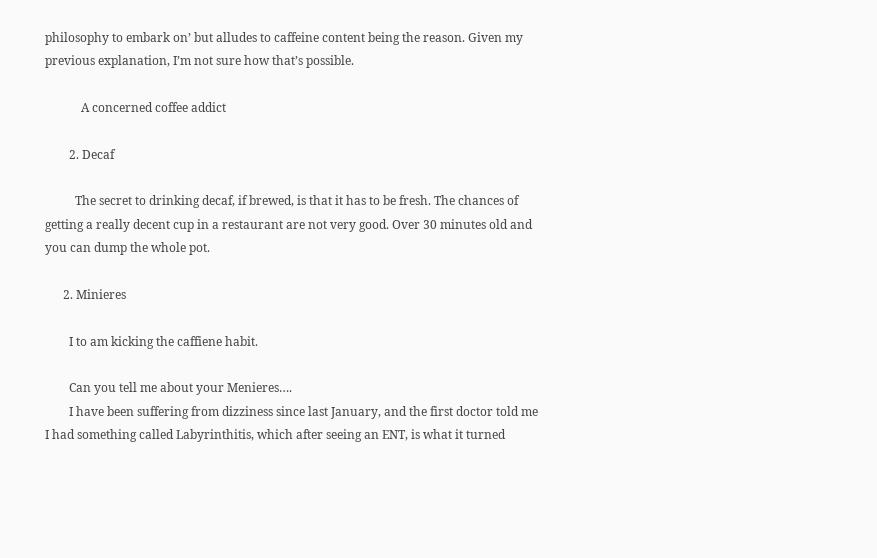philosophy to embark on’ but alludes to caffeine content being the reason. Given my previous explanation, I’m not sure how that’s possible.

            A concerned coffee addict

        2. Decaf

          The secret to drinking decaf, if brewed, is that it has to be fresh. The chances of getting a really decent cup in a restaurant are not very good. Over 30 minutes old and you can dump the whole pot.

      2. Minieres

        I to am kicking the caffiene habit.

        Can you tell me about your Menieres….
        I have been suffering from dizziness since last January, and the first doctor told me I had something called Labyrinthitis, which after seeing an ENT, is what it turned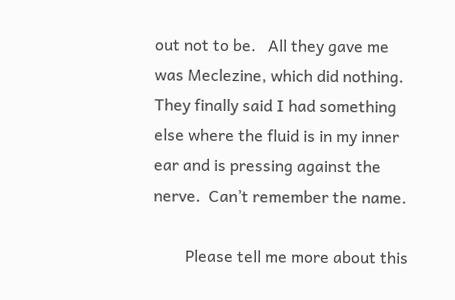out not to be.   All they gave me was Meclezine, which did nothing.  They finally said I had something else where the fluid is in my inner ear and is pressing against the nerve.  Can’t remember the name.

        Please tell me more about this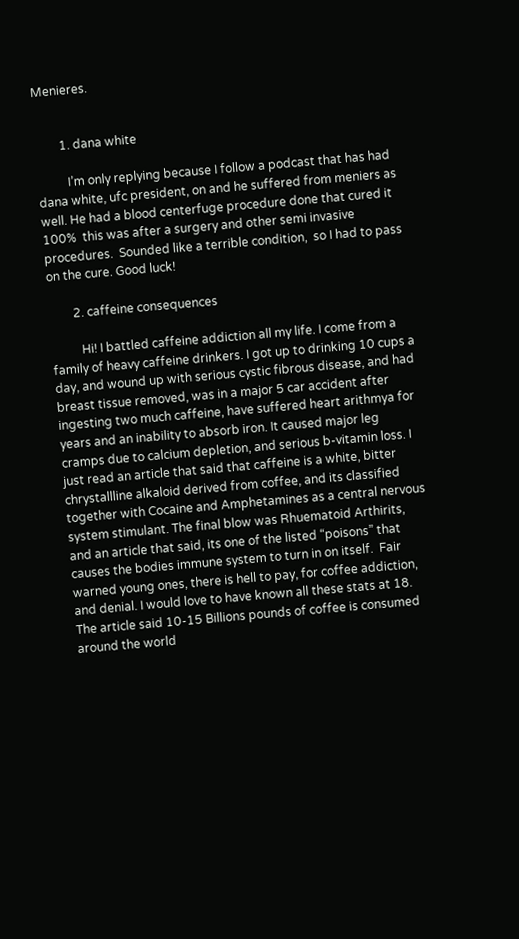Menieres.


        1. dana white

          I’m only replying because I follow a podcast that has had dana white, ufc president, on and he suffered from meniers as well. He had a blood centerfuge procedure done that cured it 100%  this was after a surgery and other semi invasive procedures.  Sounded like a terrible condition,  so I had to pass on the cure. Good luck!

        2. caffeine consequences

          Hi! I battled caffeine addiction all my life. I come from a family of heavy caffeine drinkers. I got up to drinking 10 cups a day, and wound up with serious cystic fibrous disease, and had breast tissue removed, was in a major 5 car accident after ingesting two much caffeine, have suffered heart arithmya for years and an inability to absorb iron. It caused major leg cramps due to calcium depletion, and serious b-vitamin loss. I just read an article that said that caffeine is a white, bitter chrystallline alkaloid derived from coffee, and its classified together with Cocaine and Amphetamines as a central nervous system stimulant. The final blow was Rhuematoid Arthirits, and an article that said, its one of the listed “poisons” that causes the bodies immune system to turn in on itself.  Fair warned young ones, there is hell to pay, for coffee addiction, and denial. I would love to have known all these stats at 18. The article said 10-15 Billions pounds of coffee is consumed around the world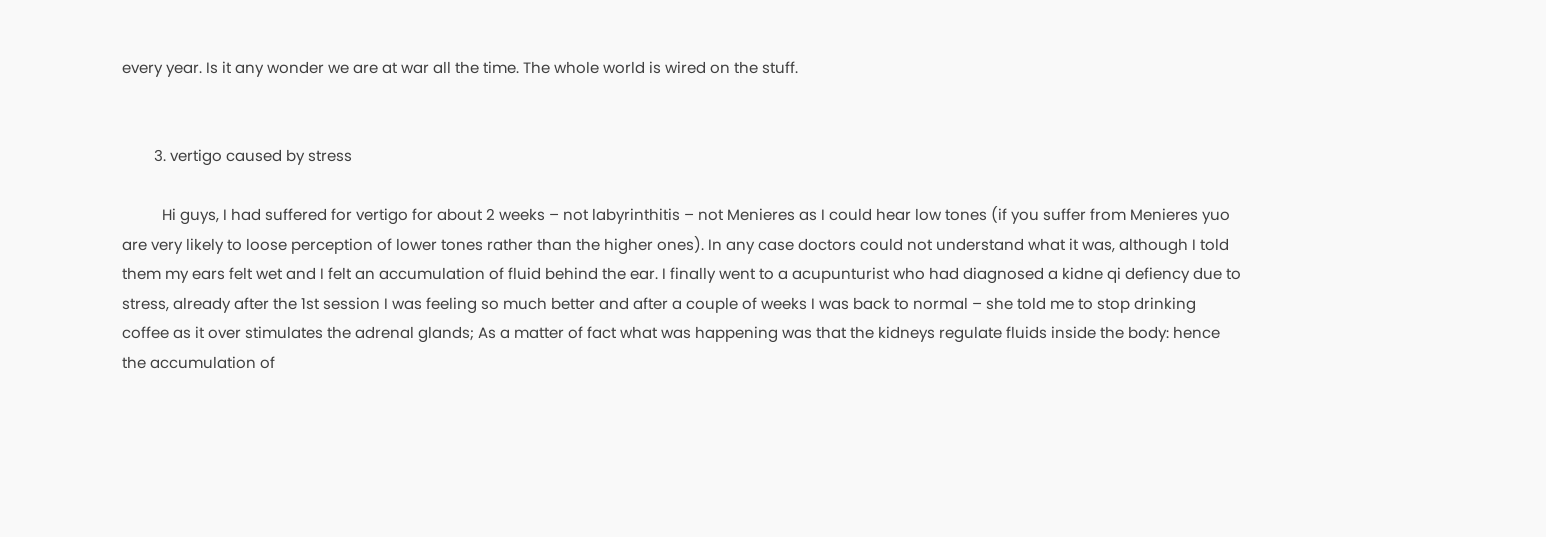every year. Is it any wonder we are at war all the time. The whole world is wired on the stuff.


        3. vertigo caused by stress

          Hi guys, I had suffered for vertigo for about 2 weeks – not labyrinthitis – not Menieres as I could hear low tones (if you suffer from Menieres yuo are very likely to loose perception of lower tones rather than the higher ones). In any case doctors could not understand what it was, although I told them my ears felt wet and I felt an accumulation of fluid behind the ear. I finally went to a acupunturist who had diagnosed a kidne qi defiency due to stress, already after the 1st session I was feeling so much better and after a couple of weeks I was back to normal – she told me to stop drinking coffee as it over stimulates the adrenal glands; As a matter of fact what was happening was that the kidneys regulate fluids inside the body: hence the accumulation of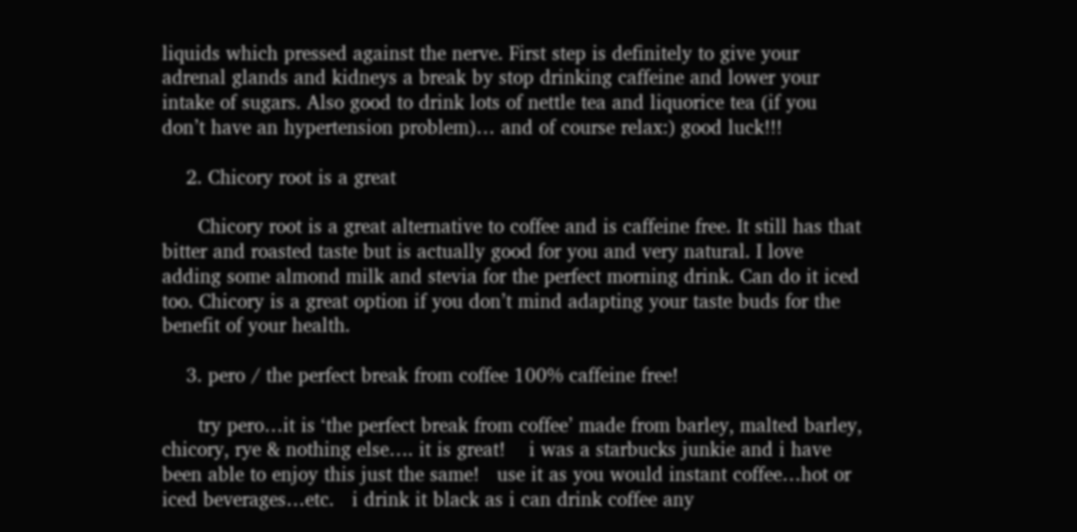liquids which pressed against the nerve. First step is definitely to give your adrenal glands and kidneys a break by stop drinking caffeine and lower your intake of sugars. Also good to drink lots of nettle tea and liquorice tea (if you don’t have an hypertension problem)… and of course relax:) good luck!!!

    2. Chicory root is a great

      Chicory root is a great alternative to coffee and is caffeine free. It still has that bitter and roasted taste but is actually good for you and very natural. I love adding some almond milk and stevia for the perfect morning drink. Can do it iced too. Chicory is a great option if you don’t mind adapting your taste buds for the benefit of your health.

    3. pero / the perfect break from coffee 100% caffeine free!

      try pero…it is ‘the perfect break from coffee’ made from barley, malted barley, chicory, rye & nothing else…. it is great!    i was a starbucks junkie and i have been able to enjoy this just the same!   use it as you would instant coffee…hot or iced beverages…etc.   i drink it black as i can drink coffee any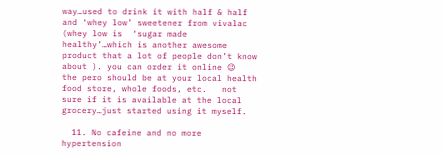way…used to drink it with half & half and ‘whey low’ sweetener from vivalac (whey low is  ‘sugar made healthy’…which is another awesome product that a lot of people don’t know about ). you can order it online 😉   the pero should be at your local health food store, whole foods, etc.   not sure if it is available at the local grocery…just started using it myself.

  11. No cafeine and no more hypertension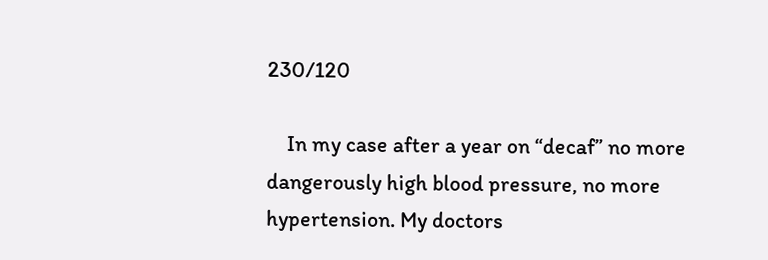230/120

    In my case after a year on “decaf” no more dangerously high blood pressure, no more hypertension. My doctors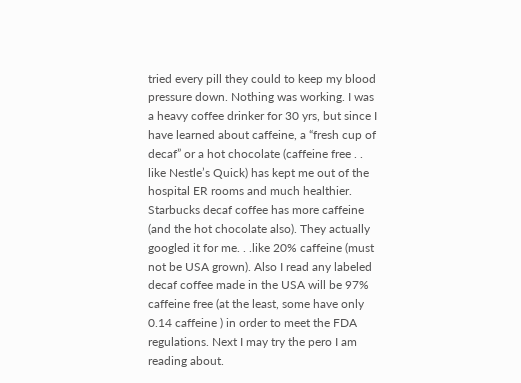tried every pill they could to keep my blood pressure down. Nothing was working. I was a heavy coffee drinker for 30 yrs, but since I have learned about caffeine, a “fresh cup of decaf” or a hot chocolate (caffeine free . . like Nestle’s Quick) has kept me out of the hospital ER rooms and much healthier. Starbucks decaf coffee has more caffeine (and the hot chocolate also). They actually googled it for me. . .like 20% caffeine (must not be USA grown). Also I read any labeled decaf coffee made in the USA will be 97% caffeine free (at the least, some have only 0.14 caffeine ) in order to meet the FDA regulations. Next I may try the pero I am reading about.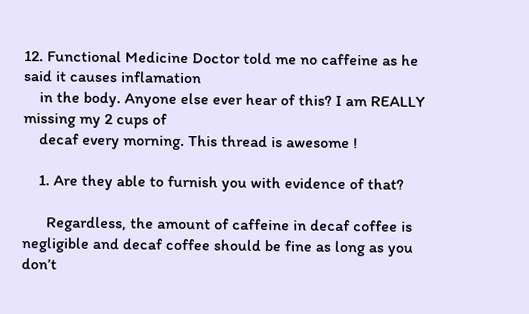12. Functional Medicine Doctor told me no caffeine as he said it causes inflamation
    in the body. Anyone else ever hear of this? I am REALLY missing my 2 cups of
    decaf every morning. This thread is awesome !

    1. Are they able to furnish you with evidence of that?

      Regardless, the amount of caffeine in decaf coffee is negligible and decaf coffee should be fine as long as you don’t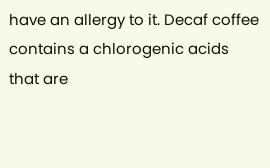have an allergy to it. Decaf coffee contains a chlorogenic acids that are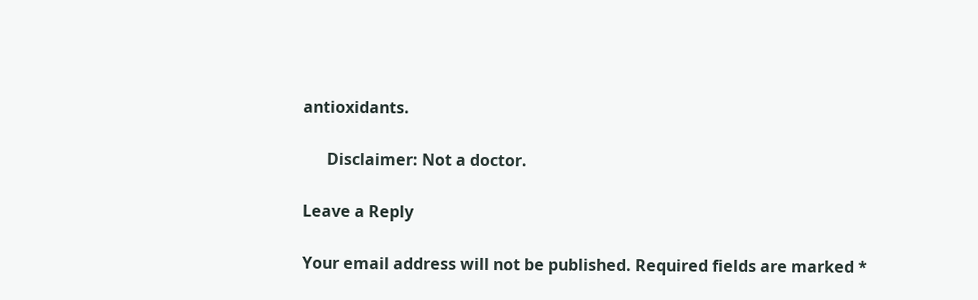antioxidants.

      Disclaimer: Not a doctor.

Leave a Reply

Your email address will not be published. Required fields are marked *